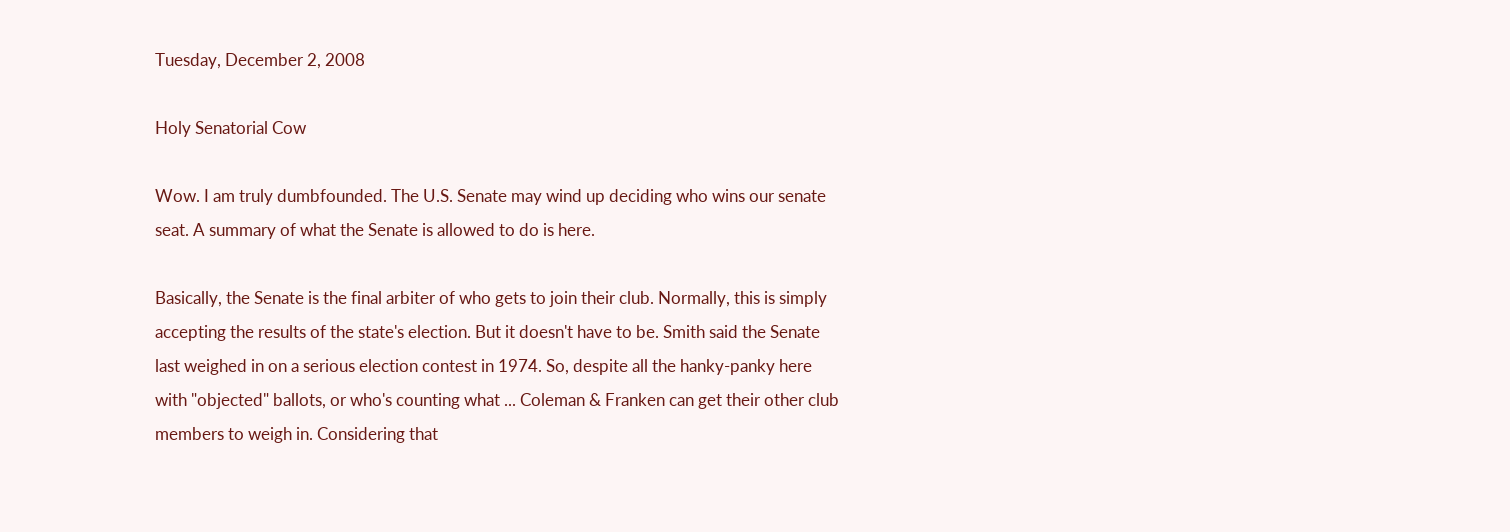Tuesday, December 2, 2008

Holy Senatorial Cow

Wow. I am truly dumbfounded. The U.S. Senate may wind up deciding who wins our senate seat. A summary of what the Senate is allowed to do is here.

Basically, the Senate is the final arbiter of who gets to join their club. Normally, this is simply accepting the results of the state's election. But it doesn't have to be. Smith said the Senate last weighed in on a serious election contest in 1974. So, despite all the hanky-panky here with "objected" ballots, or who's counting what ... Coleman & Franken can get their other club members to weigh in. Considering that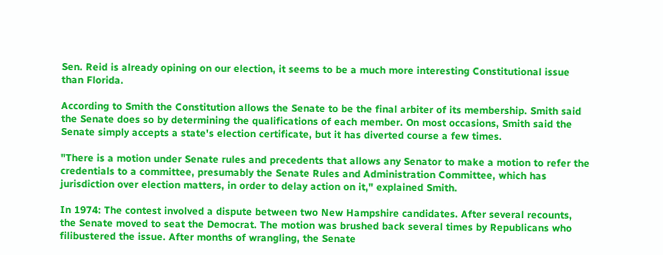Sen. Reid is already opining on our election, it seems to be a much more interesting Constitutional issue than Florida.

According to Smith the Constitution allows the Senate to be the final arbiter of its membership. Smith said the Senate does so by determining the qualifications of each member. On most occasions, Smith said the Senate simply accepts a state's election certificate, but it has diverted course a few times.

"There is a motion under Senate rules and precedents that allows any Senator to make a motion to refer the credentials to a committee, presumably the Senate Rules and Administration Committee, which has jurisdiction over election matters, in order to delay action on it," explained Smith.

In 1974: The contest involved a dispute between two New Hampshire candidates. After several recounts, the Senate moved to seat the Democrat. The motion was brushed back several times by Republicans who filibustered the issue. After months of wrangling, the Senate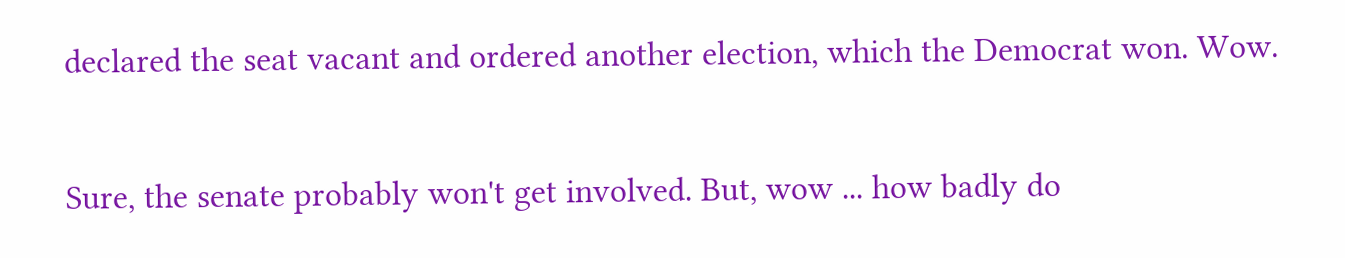declared the seat vacant and ordered another election, which the Democrat won. Wow.

Sure, the senate probably won't get involved. But, wow ... how badly do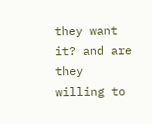they want it? and are they willing to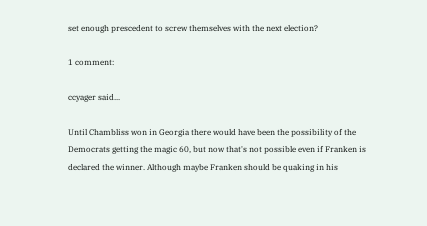set enough prescedent to screw themselves with the next election?

1 comment:

ccyager said...

Until Chambliss won in Georgia there would have been the possibility of the Democrats getting the magic 60, but now that's not possible even if Franken is declared the winner. Although maybe Franken should be quaking in his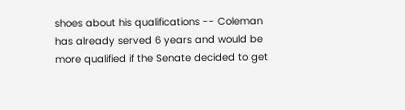shoes about his qualifications -- Coleman has already served 6 years and would be more qualified if the Senate decided to get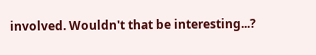involved. Wouldn't that be interesting...?